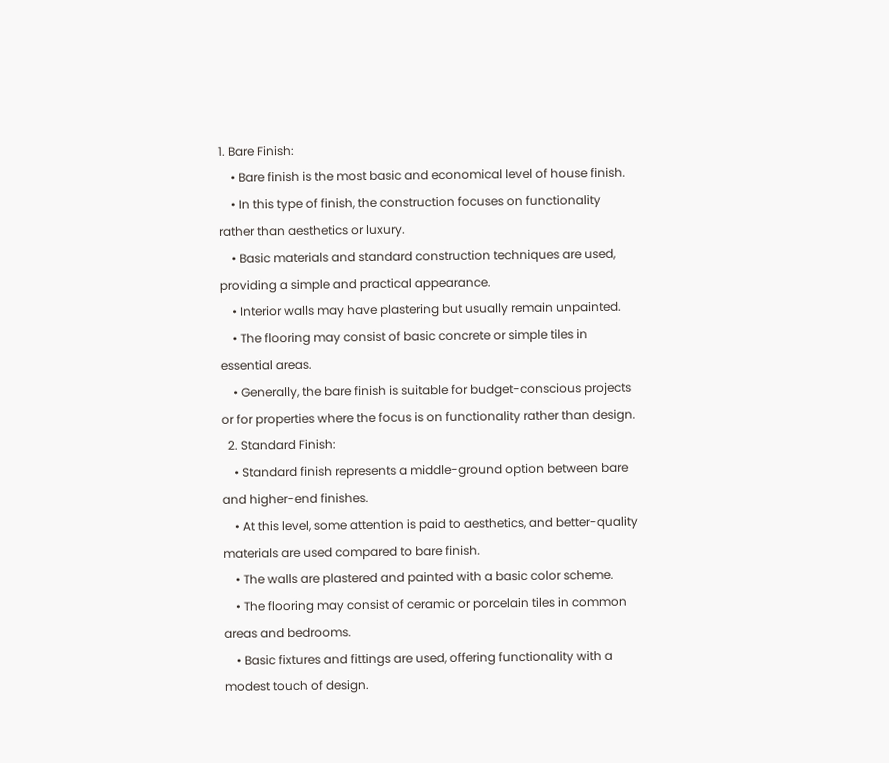1. Bare Finish:
    • Bare finish is the most basic and economical level of house finish.
    • In this type of finish, the construction focuses on functionality rather than aesthetics or luxury.
    • Basic materials and standard construction techniques are used, providing a simple and practical appearance.
    • Interior walls may have plastering but usually remain unpainted.
    • The flooring may consist of basic concrete or simple tiles in essential areas.
    • Generally, the bare finish is suitable for budget-conscious projects or for properties where the focus is on functionality rather than design.
  2. Standard Finish:
    • Standard finish represents a middle-ground option between bare and higher-end finishes.
    • At this level, some attention is paid to aesthetics, and better-quality materials are used compared to bare finish.
    • The walls are plastered and painted with a basic color scheme.
    • The flooring may consist of ceramic or porcelain tiles in common areas and bedrooms.
    • Basic fixtures and fittings are used, offering functionality with a modest touch of design.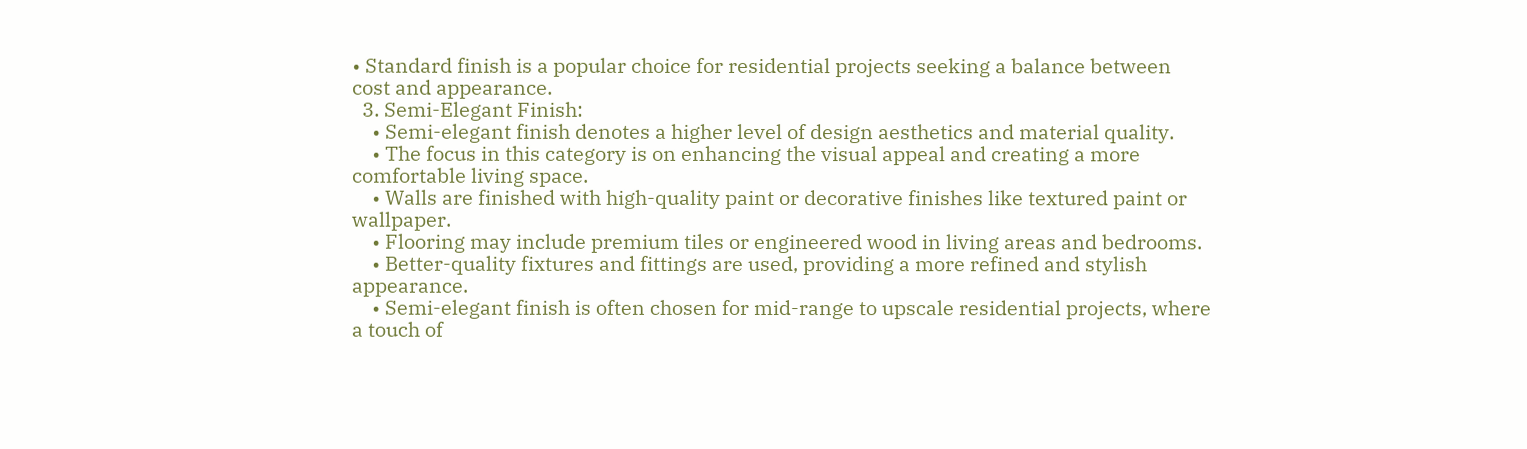• Standard finish is a popular choice for residential projects seeking a balance between cost and appearance.
  3. Semi-Elegant Finish:
    • Semi-elegant finish denotes a higher level of design aesthetics and material quality.
    • The focus in this category is on enhancing the visual appeal and creating a more comfortable living space.
    • Walls are finished with high-quality paint or decorative finishes like textured paint or wallpaper.
    • Flooring may include premium tiles or engineered wood in living areas and bedrooms.
    • Better-quality fixtures and fittings are used, providing a more refined and stylish appearance.
    • Semi-elegant finish is often chosen for mid-range to upscale residential projects, where a touch of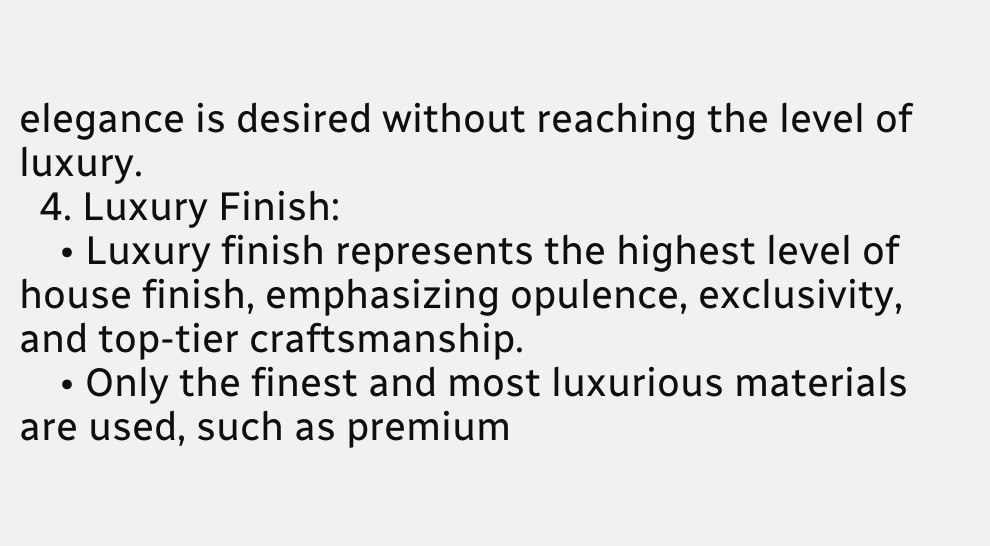elegance is desired without reaching the level of luxury.
  4. Luxury Finish:
    • Luxury finish represents the highest level of house finish, emphasizing opulence, exclusivity, and top-tier craftsmanship.
    • Only the finest and most luxurious materials are used, such as premium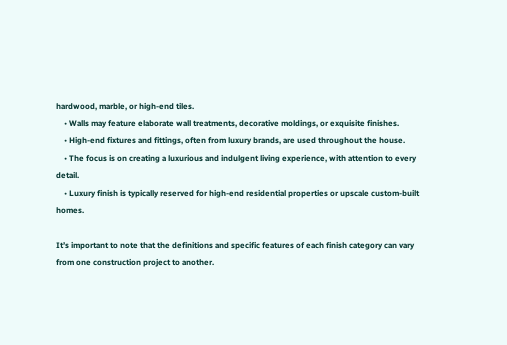hardwood, marble, or high-end tiles.
    • Walls may feature elaborate wall treatments, decorative moldings, or exquisite finishes.
    • High-end fixtures and fittings, often from luxury brands, are used throughout the house.
    • The focus is on creating a luxurious and indulgent living experience, with attention to every detail.
    • Luxury finish is typically reserved for high-end residential properties or upscale custom-built homes.

It’s important to note that the definitions and specific features of each finish category can vary from one construction project to another.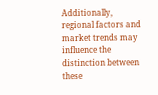Additionally, regional factors and market trends may influence the distinction between these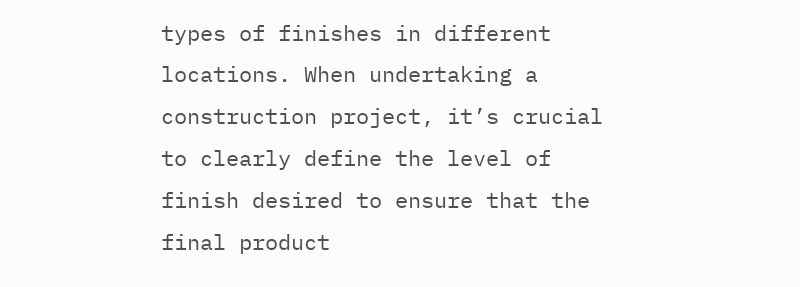types of finishes in different locations. When undertaking a construction project, it’s crucial to clearly define the level of finish desired to ensure that the final product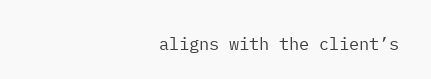aligns with the client’s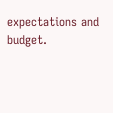expectations and budget.